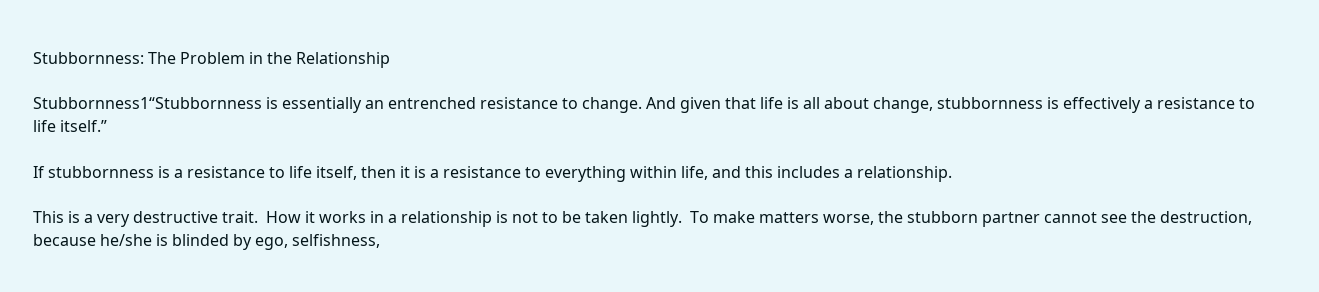Stubbornness: The Problem in the Relationship

Stubbornness1“Stubbornness is essentially an entrenched resistance to change. And given that life is all about change, stubbornness is effectively a resistance to life itself.”

If stubbornness is a resistance to life itself, then it is a resistance to everything within life, and this includes a relationship.

This is a very destructive trait.  How it works in a relationship is not to be taken lightly.  To make matters worse, the stubborn partner cannot see the destruction, because he/she is blinded by ego, selfishness,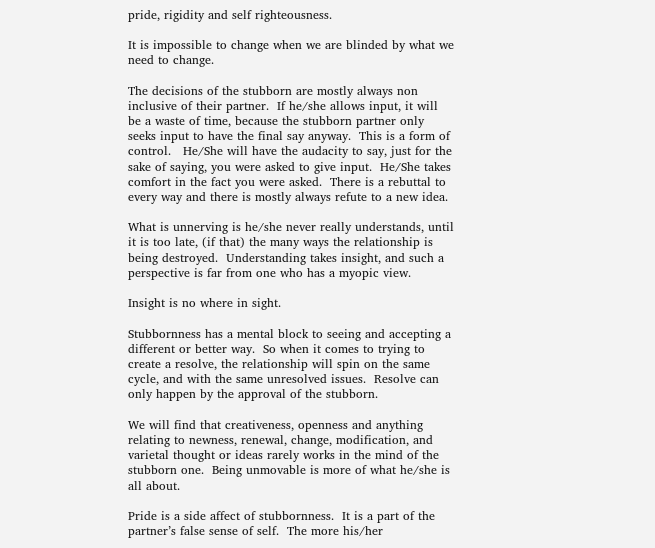pride, rigidity and self righteousness.

It is impossible to change when we are blinded by what we need to change.

The decisions of the stubborn are mostly always non inclusive of their partner.  If he/she allows input, it will be a waste of time, because the stubborn partner only seeks input to have the final say anyway.  This is a form of control.   He/She will have the audacity to say, just for the sake of saying, you were asked to give input.  He/She takes comfort in the fact you were asked.  There is a rebuttal to every way and there is mostly always refute to a new idea.

What is unnerving is he/she never really understands, until it is too late, (if that) the many ways the relationship is being destroyed.  Understanding takes insight, and such a perspective is far from one who has a myopic view.

Insight is no where in sight.

Stubbornness has a mental block to seeing and accepting a different or better way.  So when it comes to trying to create a resolve, the relationship will spin on the same cycle, and with the same unresolved issues.  Resolve can only happen by the approval of the stubborn.

We will find that creativeness, openness and anything relating to newness, renewal, change, modification, and varietal thought or ideas rarely works in the mind of the stubborn one.  Being unmovable is more of what he/she is all about.

Pride is a side affect of stubbornness.  It is a part of the partner’s false sense of self.  The more his/her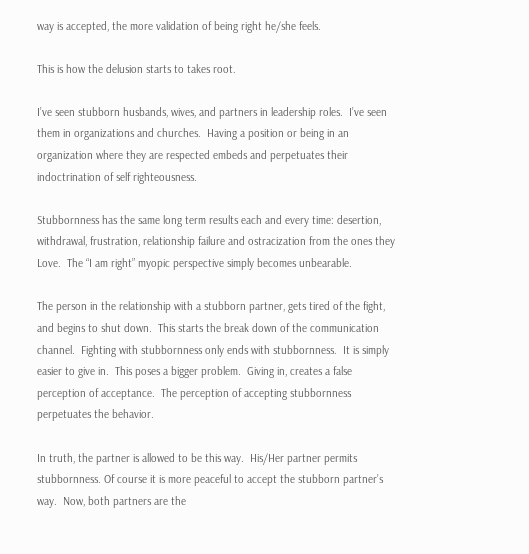way is accepted, the more validation of being right he/she feels.

This is how the delusion starts to takes root.

I’ve seen stubborn husbands, wives, and partners in leadership roles.  I’ve seen them in organizations and churches.  Having a position or being in an organization where they are respected embeds and perpetuates their indoctrination of self righteousness.

Stubbornness has the same long term results each and every time: desertion, withdrawal, frustration, relationship failure and ostracization from the ones they Love.  The “I am right” myopic perspective simply becomes unbearable.

The person in the relationship with a stubborn partner, gets tired of the fight, and begins to shut down.  This starts the break down of the communication channel.  Fighting with stubbornness only ends with stubbornness.  It is simply easier to give in.  This poses a bigger problem.  Giving in, creates a false perception of acceptance.  The perception of accepting stubbornness perpetuates the behavior.

In truth, the partner is allowed to be this way.  His/Her partner permits stubbornness. Of course it is more peaceful to accept the stubborn partner’s way.  Now, both partners are the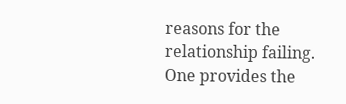reasons for the relationship failing.  One provides the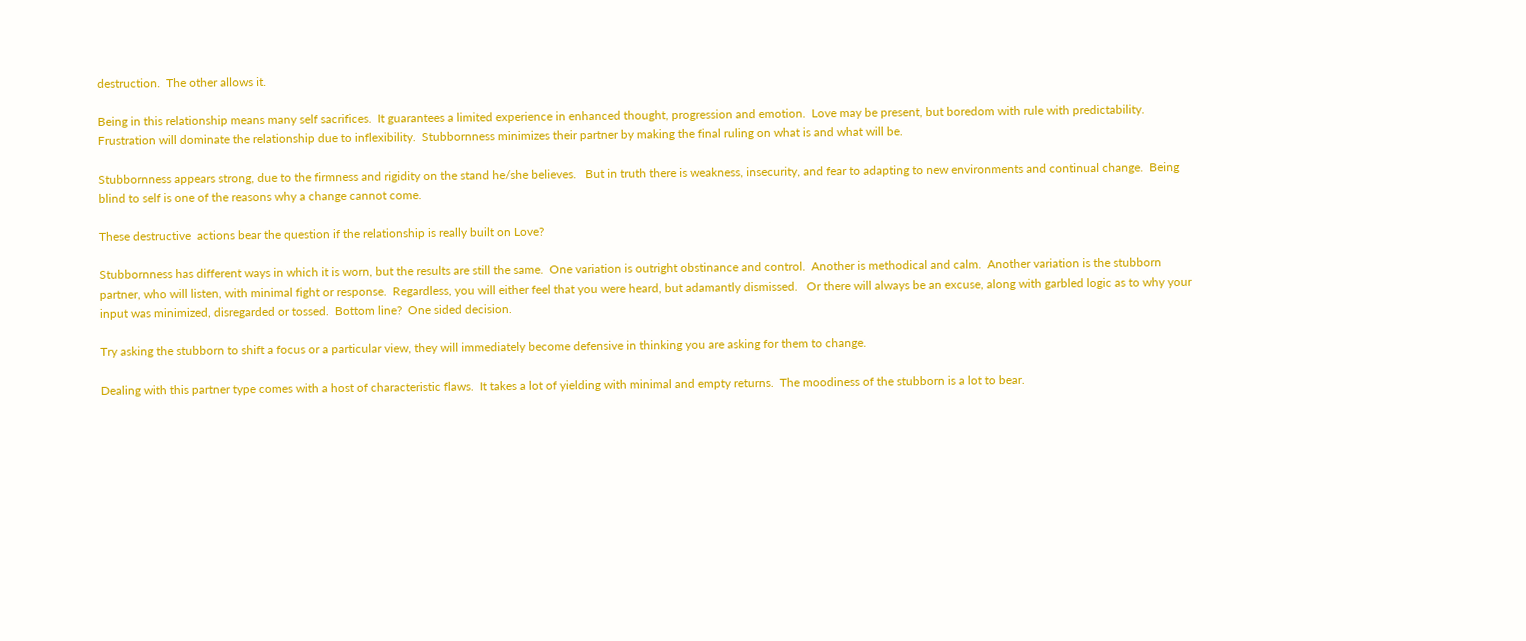destruction.  The other allows it.

Being in this relationship means many self sacrifices.  It guarantees a limited experience in enhanced thought, progression and emotion.  Love may be present, but boredom with rule with predictability.  Frustration will dominate the relationship due to inflexibility.  Stubbornness minimizes their partner by making the final ruling on what is and what will be.

Stubbornness appears strong, due to the firmness and rigidity on the stand he/she believes.   But in truth there is weakness, insecurity, and fear to adapting to new environments and continual change.  Being blind to self is one of the reasons why a change cannot come.

These destructive  actions bear the question if the relationship is really built on Love?

Stubbornness has different ways in which it is worn, but the results are still the same.  One variation is outright obstinance and control.  Another is methodical and calm.  Another variation is the stubborn partner, who will listen, with minimal fight or response.  Regardless, you will either feel that you were heard, but adamantly dismissed.   Or there will always be an excuse, along with garbled logic as to why your input was minimized, disregarded or tossed.  Bottom line?  One sided decision.

Try asking the stubborn to shift a focus or a particular view, they will immediately become defensive in thinking you are asking for them to change.

Dealing with this partner type comes with a host of characteristic flaws.  It takes a lot of yielding with minimal and empty returns.  The moodiness of the stubborn is a lot to bear.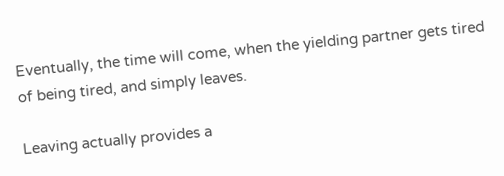Eventually, the time will come, when the yielding partner gets tired of being tired, and simply leaves.

Leaving actually provides a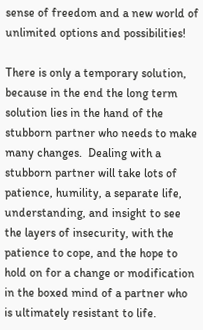sense of freedom and a new world of unlimited options and possibilities!

There is only a temporary solution, because in the end the long term solution lies in the hand of the stubborn partner who needs to make many changes.  Dealing with a stubborn partner will take lots of patience, humility, a separate life, understanding, and insight to see the layers of insecurity, with the patience to cope, and the hope to hold on for a change or modification in the boxed mind of a partner who is ultimately resistant to life.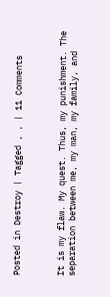Posted in Destroy | Tagged , , | 11 Comments



It is my flaw. My quest. Thus, my punishment. The separation between me, my man, my family, and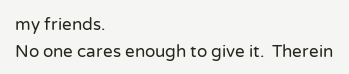my friends.
No one cares enough to give it.  Therein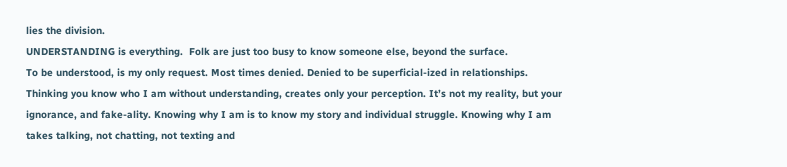lies the division.
UNDERSTANDING is everything.  Folk are just too busy to know someone else, beyond the surface.
To be understood, is my only request. Most times denied. Denied to be superficial-ized in relationships.
Thinking you know who I am without understanding, creates only your perception. It’s not my reality, but your ignorance, and fake-ality. Knowing why I am is to know my story and individual struggle. Knowing why I am takes talking, not chatting, not texting and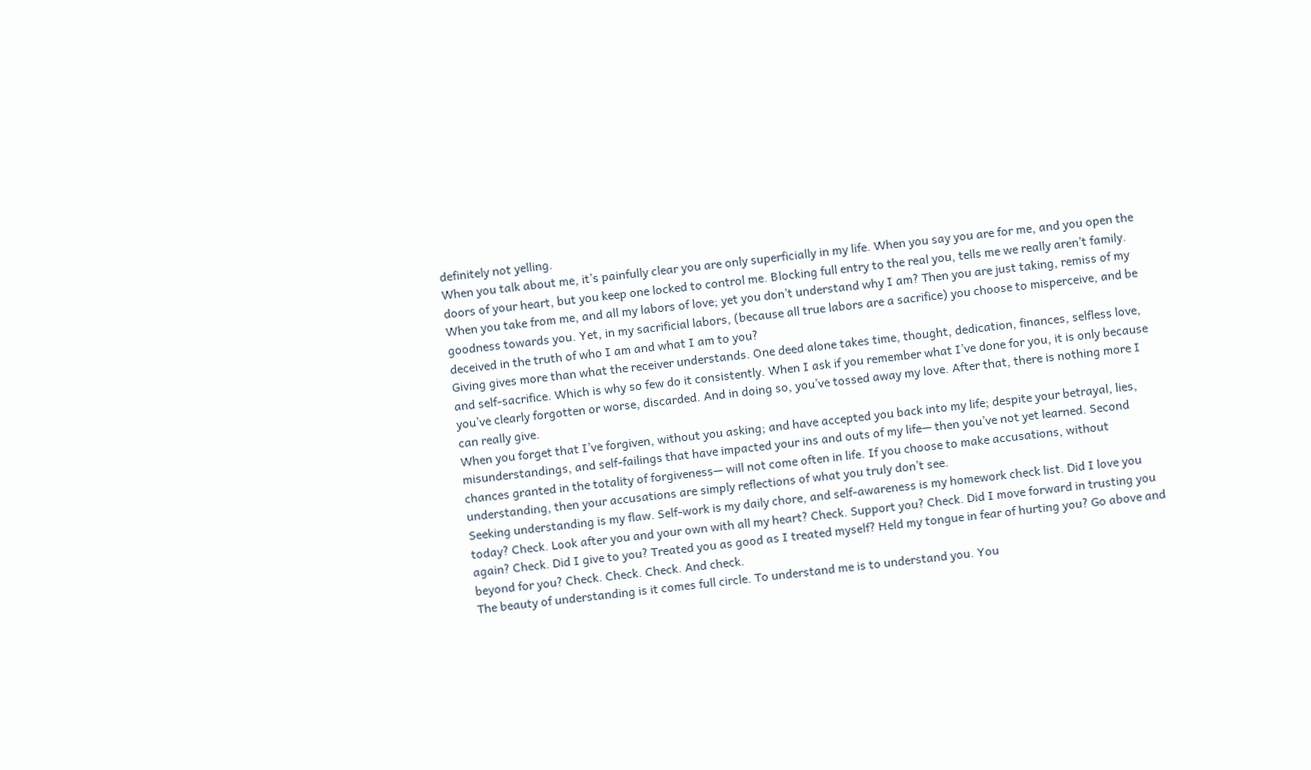definitely not yelling.
When you talk about me, it’s painfully clear you are only superficially in my life. When you say you are for me, and you open the doors of your heart, but you keep one locked to control me. Blocking full entry to the real you, tells me we really aren’t family.
When you take from me, and all my labors of love; yet you don’t understand why I am? Then you are just taking, remiss of my goodness towards you. Yet, in my sacrificial labors, (because all true labors are a sacrifice) you choose to misperceive, and be deceived in the truth of who I am and what I am to you?
Giving gives more than what the receiver understands. One deed alone takes time, thought, dedication, finances, selfless love, and self-sacrifice. Which is why so few do it consistently. When I ask if you remember what I’ve done for you, it is only because you’ve clearly forgotten or worse, discarded. And in doing so, you’ve tossed away my love. After that, there is nothing more I can really give.
When you forget that I’ve forgiven, without you asking; and have accepted you back into my life; despite your betrayal, lies, misunderstandings, and self-failings that have impacted your ins and outs of my life— then you’ve not yet learned. Second chances granted in the totality of forgiveness— will not come often in life. If you choose to make accusations, without understanding, then your accusations are simply reflections of what you truly don’t see.
Seeking understanding is my flaw. Self-work is my daily chore, and self-awareness is my homework check list. Did I love you today? Check. Look after you and your own with all my heart? Check. Support you? Check. Did I move forward in trusting you again? Check. Did I give to you? Treated you as good as I treated myself? Held my tongue in fear of hurting you? Go above and beyond for you? Check. Check. Check. And check.
The beauty of understanding is it comes full circle. To understand me is to understand you. You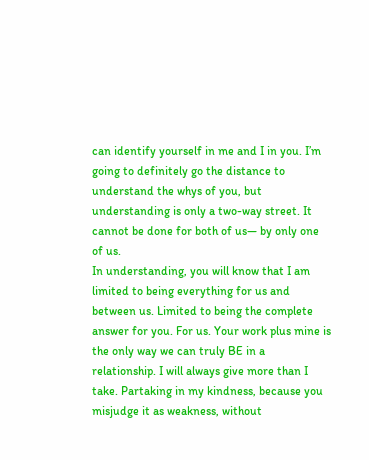can identify yourself in me and I in you. I’m going to definitely go the distance to understand the whys of you, but understanding is only a two-way street. It cannot be done for both of us— by only one of us.
In understanding, you will know that I am limited to being everything for us and between us. Limited to being the complete answer for you. For us. Your work plus mine is the only way we can truly BE in a relationship. I will always give more than I take. Partaking in my kindness, because you misjudge it as weakness, without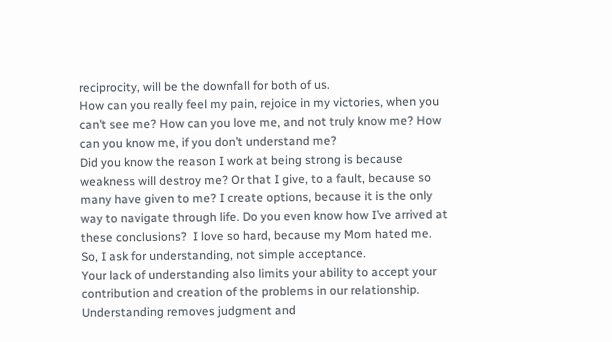reciprocity, will be the downfall for both of us.
How can you really feel my pain, rejoice in my victories, when you can’t see me? How can you love me, and not truly know me? How can you know me, if you don’t understand me?
Did you know the reason I work at being strong is because weakness will destroy me? Or that I give, to a fault, because so many have given to me? I create options, because it is the only way to navigate through life. Do you even know how I’ve arrived at these conclusions?  I love so hard, because my Mom hated me.  So, I ask for understanding, not simple acceptance.
Your lack of understanding also limits your ability to accept your contribution and creation of the problems in our relationship.
Understanding removes judgment and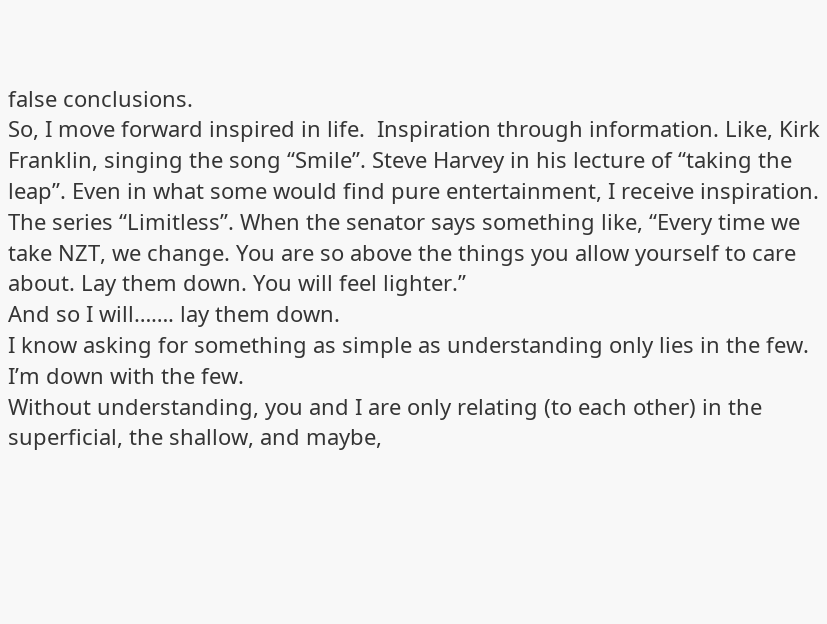false conclusions.
So, I move forward inspired in life.  Inspiration through information. Like, Kirk Franklin, singing the song “Smile”. Steve Harvey in his lecture of “taking the leap”. Even in what some would find pure entertainment, I receive inspiration. The series “Limitless”. When the senator says something like, “Every time we take NZT, we change. You are so above the things you allow yourself to care about. Lay them down. You will feel lighter.”
And so I will……. lay them down.
I know asking for something as simple as understanding only lies in the few. I’m down with the few.
Without understanding, you and I are only relating (to each other) in the superficial, the shallow, and maybe,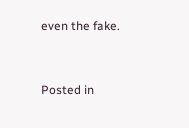even the fake.


Posted in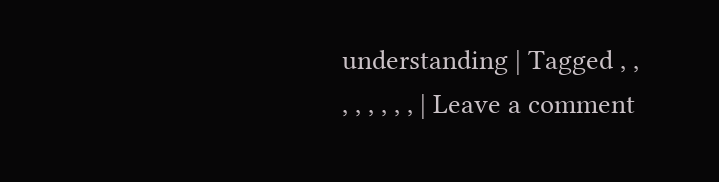understanding | Tagged , , , , , , , , | Leave a comment